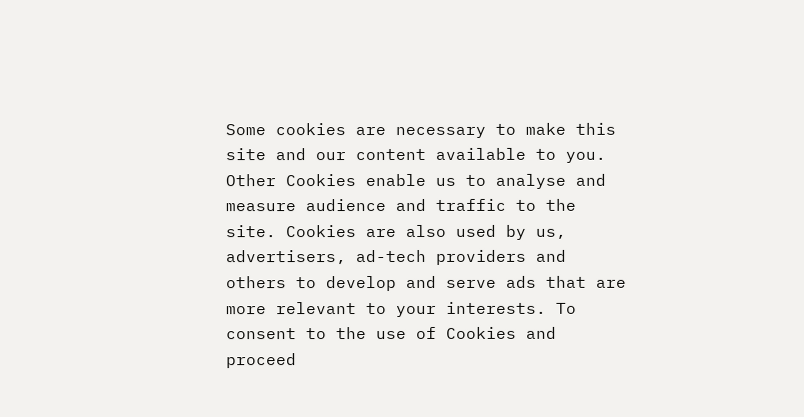Some cookies are necessary to make this site and our content available to you. Other Cookies enable us to analyse and measure audience and traffic to the site. Cookies are also used by us, advertisers, ad-tech providers and others to develop and serve ads that are more relevant to your interests. To consent to the use of Cookies and proceed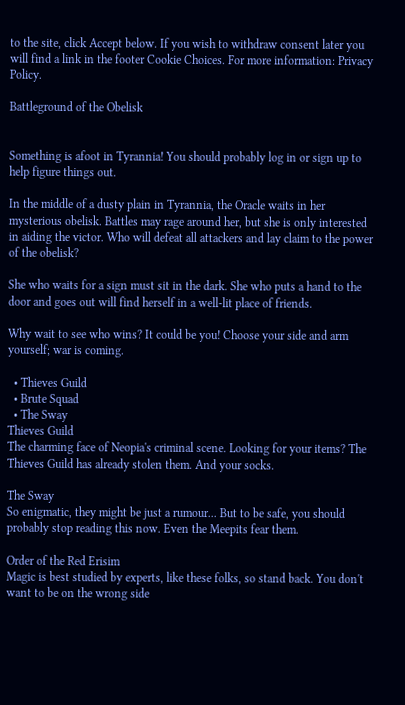to the site, click Accept below. If you wish to withdraw consent later you will find a link in the footer Cookie Choices. For more information: Privacy Policy.

Battleground of the Obelisk


Something is afoot in Tyrannia! You should probably log in or sign up to help figure things out.

In the middle of a dusty plain in Tyrannia, the Oracle waits in her mysterious obelisk. Battles may rage around her, but she is only interested in aiding the victor. Who will defeat all attackers and lay claim to the power of the obelisk?

She who waits for a sign must sit in the dark. She who puts a hand to the door and goes out will find herself in a well-lit place of friends.

Why wait to see who wins? It could be you! Choose your side and arm yourself; war is coming.

  • Thieves Guild
  • Brute Squad
  • The Sway
Thieves Guild
The charming face of Neopia's criminal scene. Looking for your items? The Thieves Guild has already stolen them. And your socks.

The Sway
So enigmatic, they might be just a rumour... But to be safe, you should probably stop reading this now. Even the Meepits fear them.

Order of the Red Erisim
Magic is best studied by experts, like these folks, so stand back. You don't want to be on the wrong side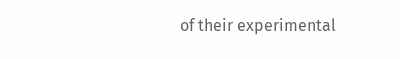of their experimental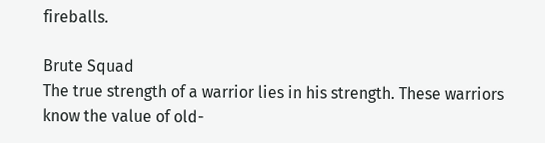fireballs.

Brute Squad
The true strength of a warrior lies in his strength. These warriors know the value of old-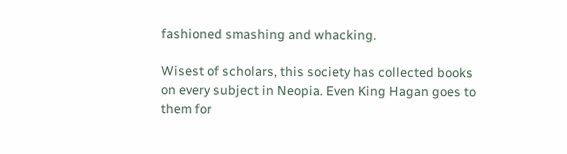fashioned smashing and whacking.

Wisest of scholars, this society has collected books on every subject in Neopia. Even King Hagan goes to them for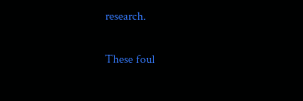research.

These foul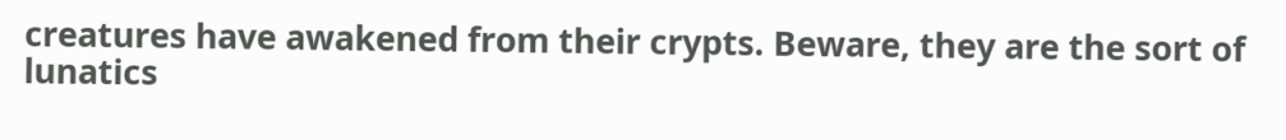creatures have awakened from their crypts. Beware, they are the sort of lunatics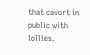that cavort in public with lollies.